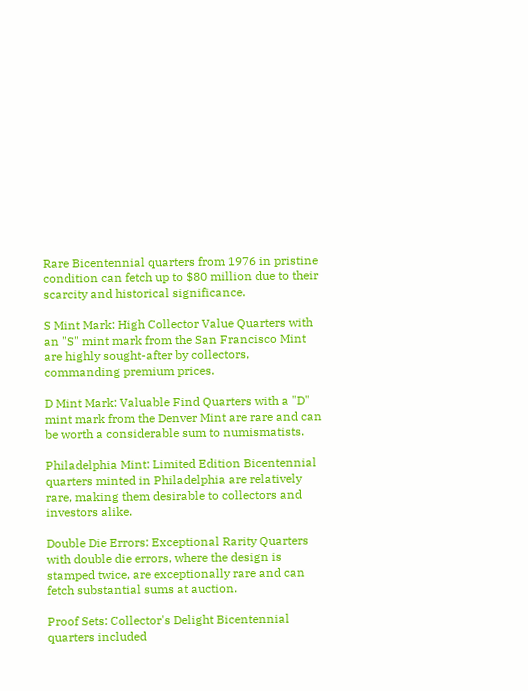Rare Bicentennial quarters from 1976 in pristine condition can fetch up to $80 million due to their scarcity and historical significance.

S Mint Mark: High Collector Value Quarters with an "S" mint mark from the San Francisco Mint are highly sought-after by collectors, commanding premium prices.

D Mint Mark: Valuable Find Quarters with a "D" mint mark from the Denver Mint are rare and can be worth a considerable sum to numismatists.

Philadelphia Mint: Limited Edition Bicentennial quarters minted in Philadelphia are relatively rare, making them desirable to collectors and investors alike.

Double Die Errors: Exceptional Rarity Quarters with double die errors, where the design is stamped twice, are exceptionally rare and can fetch substantial sums at auction.

Proof Sets: Collector's Delight Bicentennial quarters included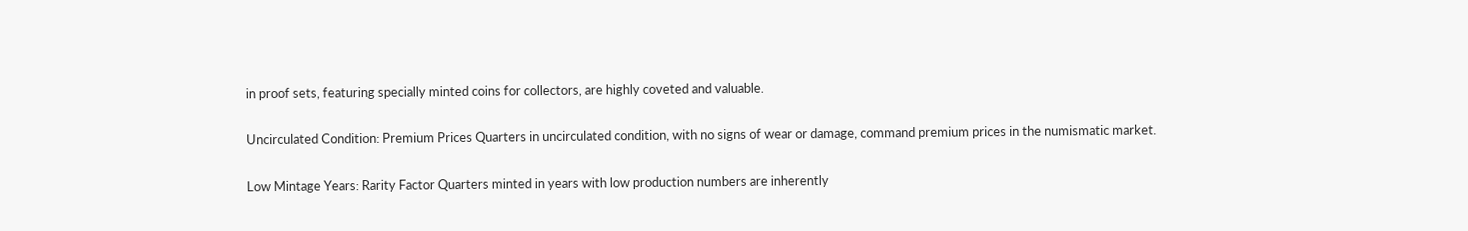in proof sets, featuring specially minted coins for collectors, are highly coveted and valuable.

Uncirculated Condition: Premium Prices Quarters in uncirculated condition, with no signs of wear or damage, command premium prices in the numismatic market.

Low Mintage Years: Rarity Factor Quarters minted in years with low production numbers are inherently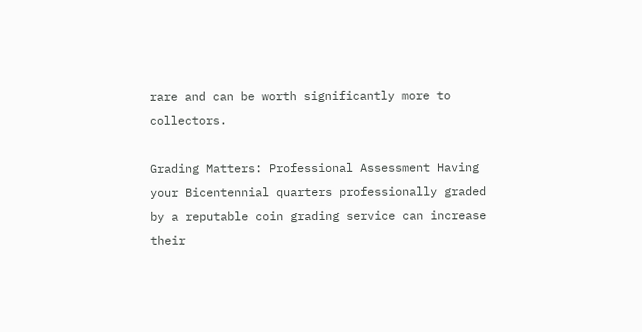rare and can be worth significantly more to collectors.

Grading Matters: Professional Assessment Having your Bicentennial quarters professionally graded by a reputable coin grading service can increase their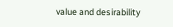value and desirability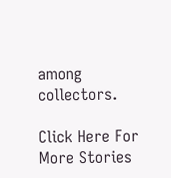among collectors.

Click Here For More Stories